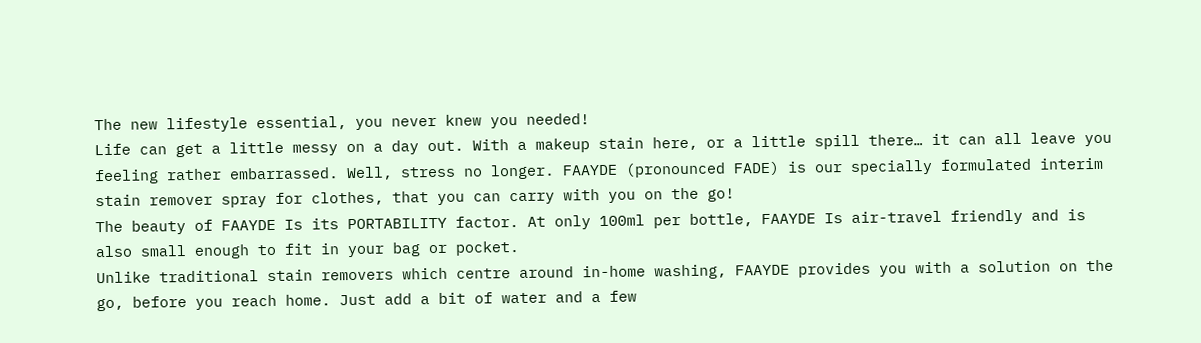The new lifestyle essential, you never knew you needed!
Life can get a little messy on a day out. With a makeup stain here, or a little spill there… it can all leave you feeling rather embarrassed. Well, stress no longer. FAAYDE (pronounced FADE) is our specially formulated interim stain remover spray for clothes, that you can carry with you on the go!
The beauty of FAAYDE Is its PORTABILITY factor. At only 100ml per bottle, FAAYDE Is air-travel friendly and is also small enough to fit in your bag or pocket.
Unlike traditional stain removers which centre around in-home washing, FAAYDE provides you with a solution on the go, before you reach home. Just add a bit of water and a few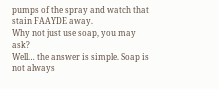pumps of the spray and watch that stain FAAYDE away.
Why not just use soap, you may ask?
Well… the answer is simple. Soap is not always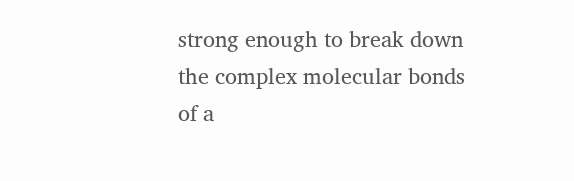strong enough to break down the complex molecular bonds of a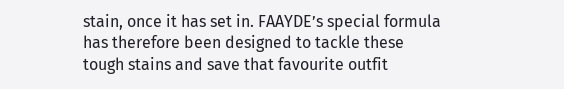stain, once it has set in. FAAYDE’s special formula has therefore been designed to tackle these tough stains and save that favourite outfit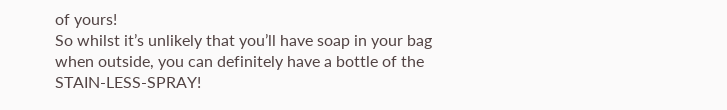of yours!
So whilst it’s unlikely that you’ll have soap in your bag when outside, you can definitely have a bottle of the STAIN-LESS-SPRAY!